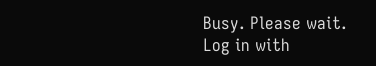Busy. Please wait.
Log in with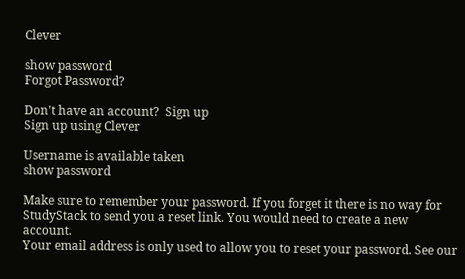Clever

show password
Forgot Password?

Don't have an account?  Sign up
Sign up using Clever

Username is available taken
show password

Make sure to remember your password. If you forget it there is no way for StudyStack to send you a reset link. You would need to create a new account.
Your email address is only used to allow you to reset your password. See our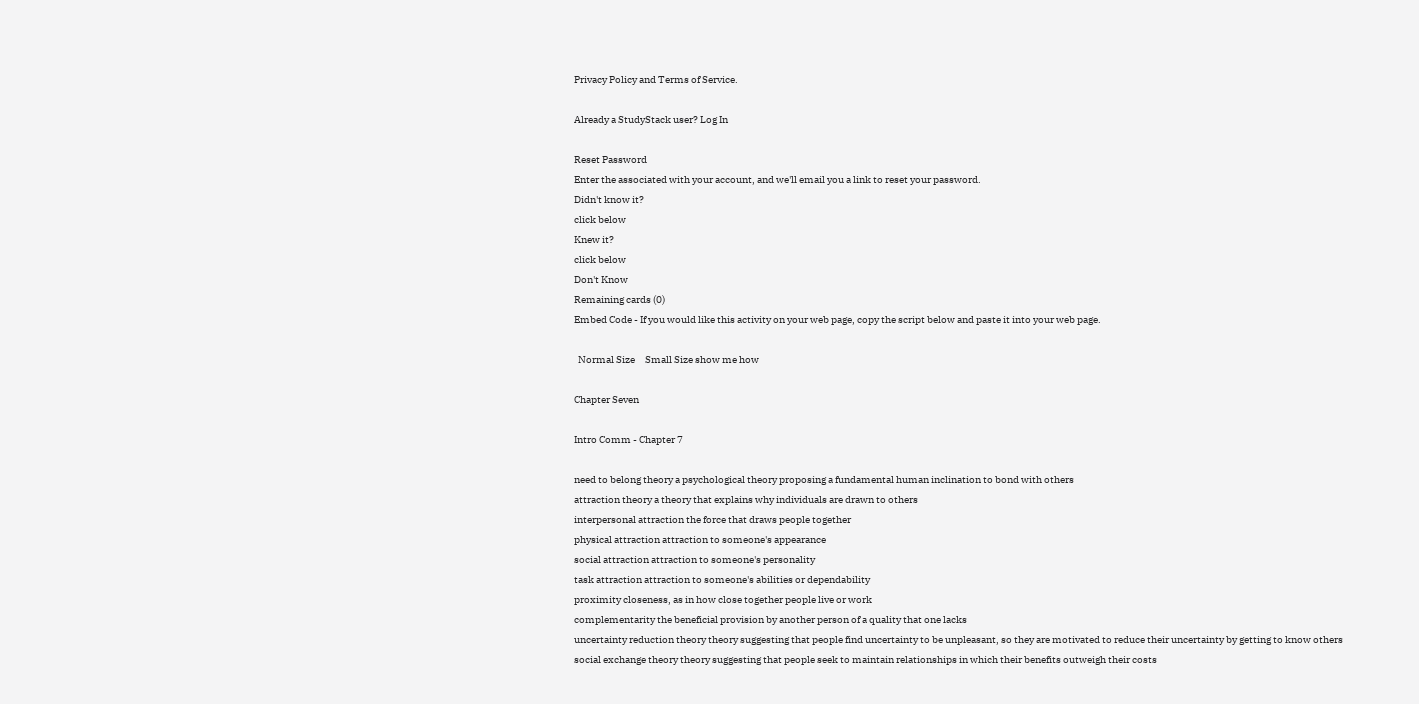Privacy Policy and Terms of Service.

Already a StudyStack user? Log In

Reset Password
Enter the associated with your account, and we'll email you a link to reset your password.
Didn't know it?
click below
Knew it?
click below
Don't Know
Remaining cards (0)
Embed Code - If you would like this activity on your web page, copy the script below and paste it into your web page.

  Normal Size     Small Size show me how

Chapter Seven

Intro Comm - Chapter 7

need to belong theory a psychological theory proposing a fundamental human inclination to bond with others
attraction theory a theory that explains why individuals are drawn to others
interpersonal attraction the force that draws people together
physical attraction attraction to someone's appearance
social attraction attraction to someone's personality
task attraction attraction to someone's abilities or dependability
proximity closeness, as in how close together people live or work
complementarity the beneficial provision by another person of a quality that one lacks
uncertainty reduction theory theory suggesting that people find uncertainty to be unpleasant, so they are motivated to reduce their uncertainty by getting to know others
social exchange theory theory suggesting that people seek to maintain relationships in which their benefits outweigh their costs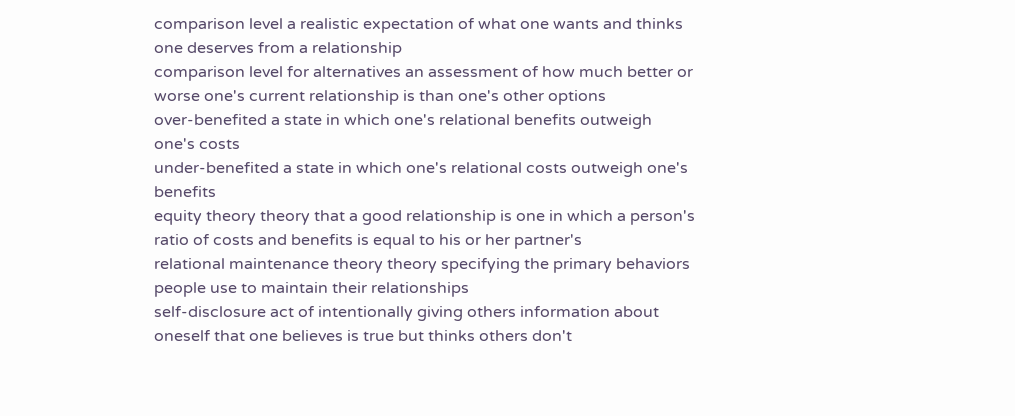comparison level a realistic expectation of what one wants and thinks one deserves from a relationship
comparison level for alternatives an assessment of how much better or worse one's current relationship is than one's other options
over-benefited a state in which one's relational benefits outweigh one's costs
under-benefited a state in which one's relational costs outweigh one's benefits
equity theory theory that a good relationship is one in which a person's ratio of costs and benefits is equal to his or her partner's
relational maintenance theory theory specifying the primary behaviors people use to maintain their relationships
self-disclosure act of intentionally giving others information about oneself that one believes is true but thinks others don't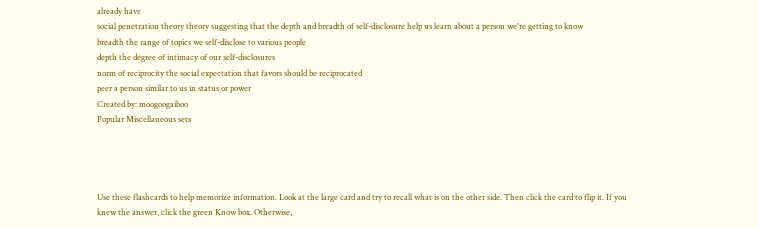already have
social penetration theory theory suggesting that the depth and breadth of self-disclosure help us learn about a person we're getting to know
breadth the range of topics we self-disclose to various people
depth the degree of intimacy of our self-disclosures
norm of reciprocity the social expectation that favors should be reciprocated
peer a person similar to us in status or power
Created by: moogoogaiboo
Popular Miscellaneous sets




Use these flashcards to help memorize information. Look at the large card and try to recall what is on the other side. Then click the card to flip it. If you knew the answer, click the green Know box. Otherwise,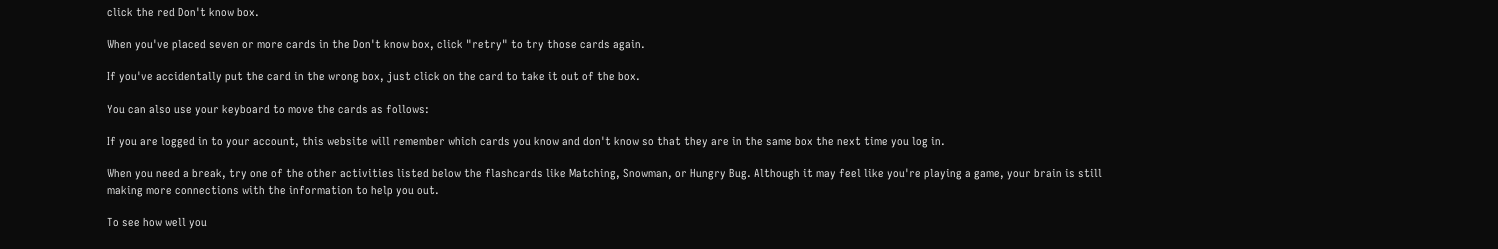click the red Don't know box.

When you've placed seven or more cards in the Don't know box, click "retry" to try those cards again.

If you've accidentally put the card in the wrong box, just click on the card to take it out of the box.

You can also use your keyboard to move the cards as follows:

If you are logged in to your account, this website will remember which cards you know and don't know so that they are in the same box the next time you log in.

When you need a break, try one of the other activities listed below the flashcards like Matching, Snowman, or Hungry Bug. Although it may feel like you're playing a game, your brain is still making more connections with the information to help you out.

To see how well you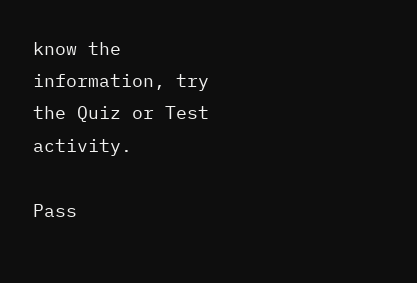know the information, try the Quiz or Test activity.

Pass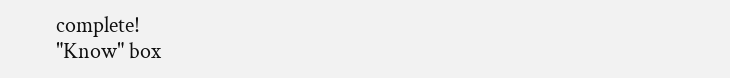complete!
"Know" box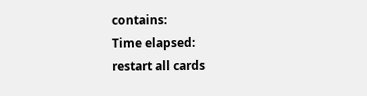contains:
Time elapsed:
restart all cards